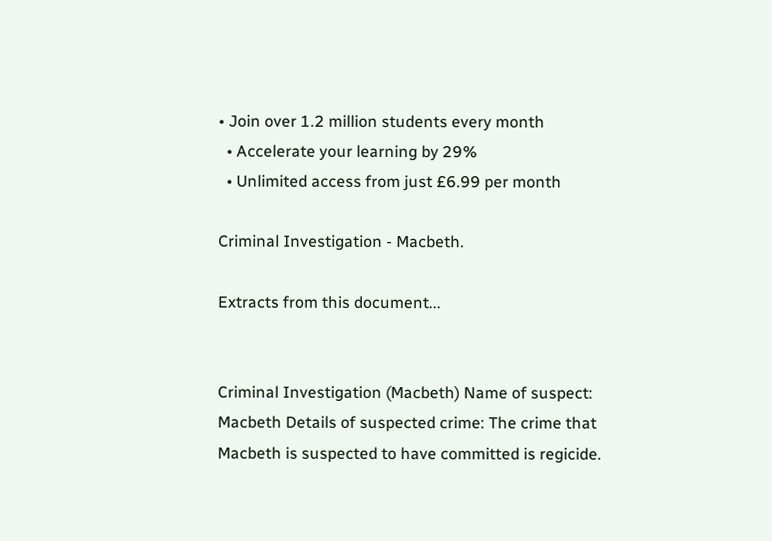• Join over 1.2 million students every month
  • Accelerate your learning by 29%
  • Unlimited access from just £6.99 per month

Criminal Investigation - Macbeth.

Extracts from this document...


Criminal Investigation (Macbeth) Name of suspect: Macbeth Details of suspected crime: The crime that Macbeth is suspected to have committed is regicide.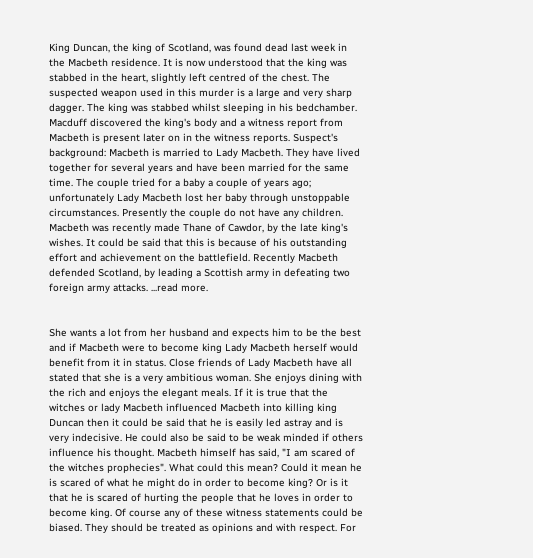King Duncan, the king of Scotland, was found dead last week in the Macbeth residence. It is now understood that the king was stabbed in the heart, slightly left centred of the chest. The suspected weapon used in this murder is a large and very sharp dagger. The king was stabbed whilst sleeping in his bedchamber. Macduff discovered the king's body and a witness report from Macbeth is present later on in the witness reports. Suspect's background: Macbeth is married to Lady Macbeth. They have lived together for several years and have been married for the same time. The couple tried for a baby a couple of years ago; unfortunately Lady Macbeth lost her baby through unstoppable circumstances. Presently the couple do not have any children. Macbeth was recently made Thane of Cawdor, by the late king's wishes. It could be said that this is because of his outstanding effort and achievement on the battlefield. Recently Macbeth defended Scotland, by leading a Scottish army in defeating two foreign army attacks. ...read more.


She wants a lot from her husband and expects him to be the best and if Macbeth were to become king Lady Macbeth herself would benefit from it in status. Close friends of Lady Macbeth have all stated that she is a very ambitious woman. She enjoys dining with the rich and enjoys the elegant meals. If it is true that the witches or lady Macbeth influenced Macbeth into killing king Duncan then it could be said that he is easily led astray and is very indecisive. He could also be said to be weak minded if others influence his thought. Macbeth himself has said, "I am scared of the witches prophecies". What could this mean? Could it mean he is scared of what he might do in order to become king? Or is it that he is scared of hurting the people that he loves in order to become king. Of course any of these witness statements could be biased. They should be treated as opinions and with respect. For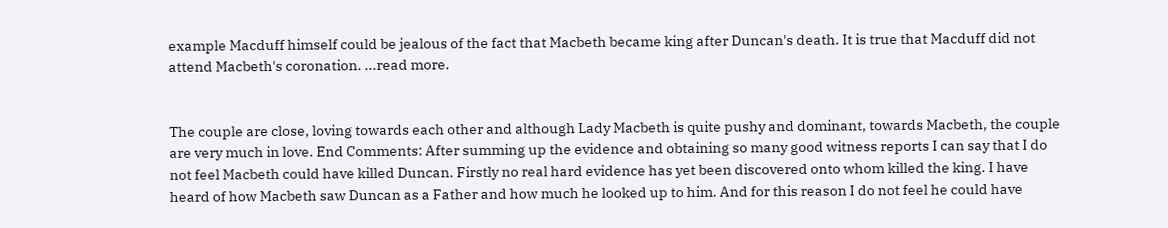example Macduff himself could be jealous of the fact that Macbeth became king after Duncan's death. It is true that Macduff did not attend Macbeth's coronation. ...read more.


The couple are close, loving towards each other and although Lady Macbeth is quite pushy and dominant, towards Macbeth, the couple are very much in love. End Comments: After summing up the evidence and obtaining so many good witness reports I can say that I do not feel Macbeth could have killed Duncan. Firstly no real hard evidence has yet been discovered onto whom killed the king. I have heard of how Macbeth saw Duncan as a Father and how much he looked up to him. And for this reason I do not feel he could have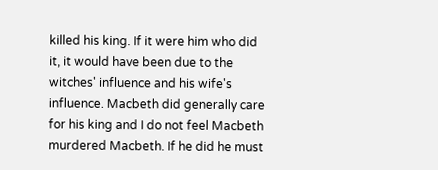killed his king. If it were him who did it, it would have been due to the witches' influence and his wife's influence. Macbeth did generally care for his king and I do not feel Macbeth murdered Macbeth. If he did he must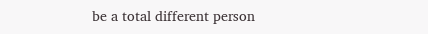be a total different person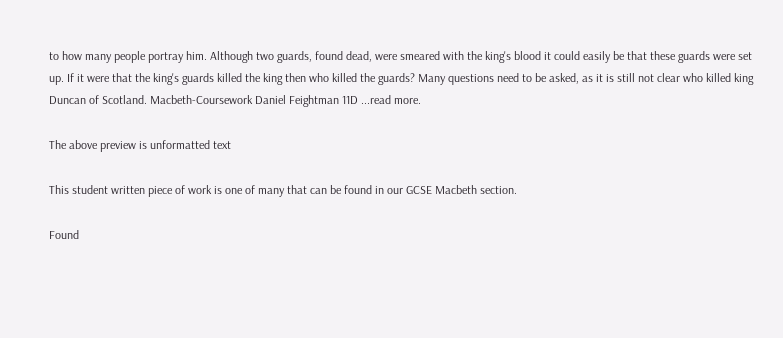to how many people portray him. Although two guards, found dead, were smeared with the king's blood it could easily be that these guards were set up. If it were that the king's guards killed the king then who killed the guards? Many questions need to be asked, as it is still not clear who killed king Duncan of Scotland. Macbeth-Coursework Daniel Feightman 11D ...read more.

The above preview is unformatted text

This student written piece of work is one of many that can be found in our GCSE Macbeth section.

Found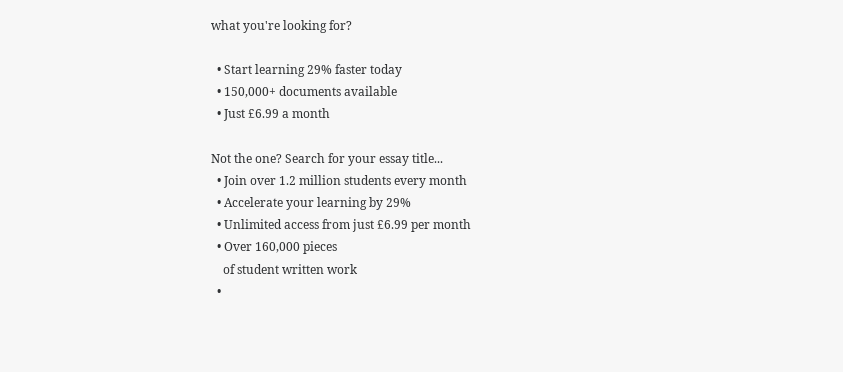what you're looking for?

  • Start learning 29% faster today
  • 150,000+ documents available
  • Just £6.99 a month

Not the one? Search for your essay title...
  • Join over 1.2 million students every month
  • Accelerate your learning by 29%
  • Unlimited access from just £6.99 per month
  • Over 160,000 pieces
    of student written work
  •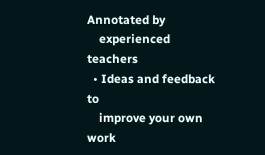Annotated by
    experienced teachers
  • Ideas and feedback to
    improve your own work